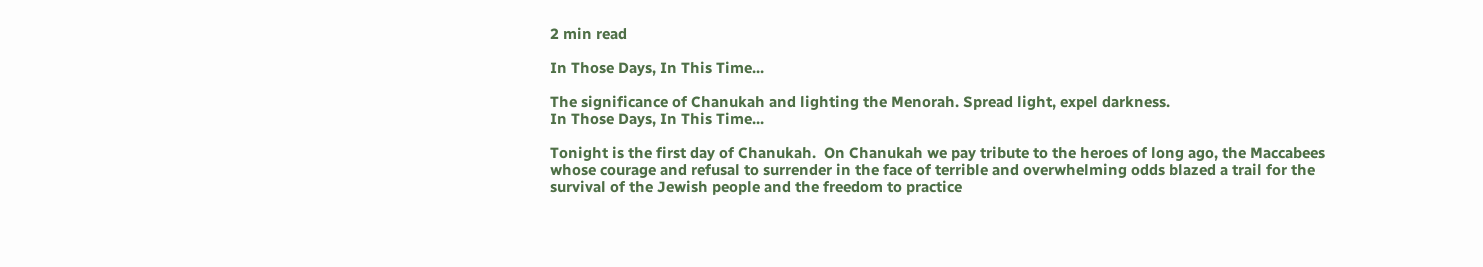2 min read

In Those Days, In This Time...

The significance of Chanukah and lighting the Menorah. Spread light, expel darkness.
In Those Days, In This Time...

Tonight is the first day of Chanukah.  On Chanukah we pay tribute to the heroes of long ago, the Maccabees whose courage and refusal to surrender in the face of terrible and overwhelming odds blazed a trail for the survival of the Jewish people and the freedom to practice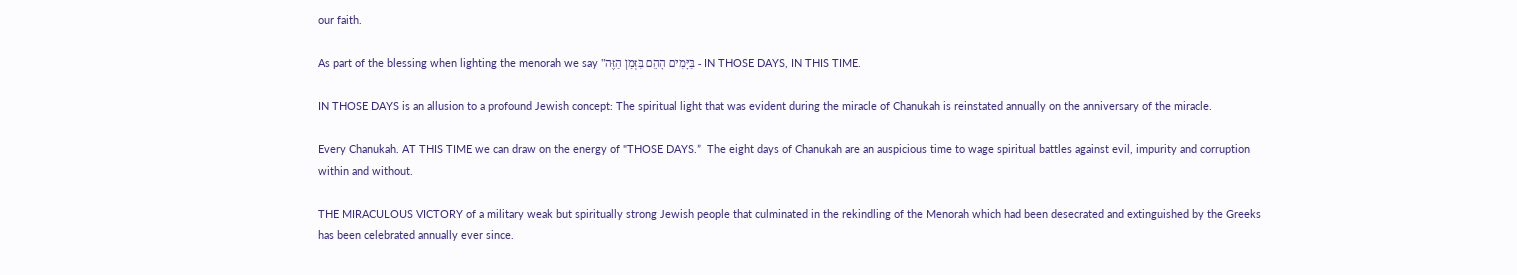our faith.

As part of the blessing when lighting the menorah we say "בַּיָּמִים הָהֵם בִּזְּמַן הַזֶּה - IN THOSE DAYS, IN THIS TIME.

IN THOSE DAYS is an allusion to a profound Jewish concept: The spiritual light that was evident during the miracle of Chanukah is reinstated annually on the anniversary of the miracle.

Every Chanukah. AT THIS TIME we can draw on the energy of "THOSE DAYS.”  The eight days of Chanukah are an auspicious time to wage spiritual battles against evil, impurity and corruption within and without.

THE MIRACULOUS VICTORY of a military weak but spiritually strong Jewish people that culminated in the rekindling of the Menorah which had been desecrated and extinguished by the Greeks has been celebrated annually ever since.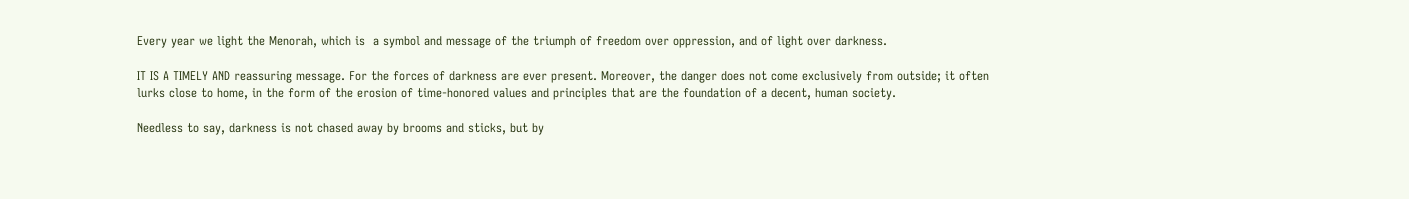Every year we light the Menorah, which is  a symbol and message of the triumph of freedom over oppression, and of light over darkness.

IT IS A TIMELY AND reassuring message. For the forces of darkness are ever present. Moreover, the danger does not come exclusively from outside; it often lurks close to home, in the form of the erosion of time-honored values and principles that are the foundation of a decent, human society.

Needless to say, darkness is not chased away by brooms and sticks, but by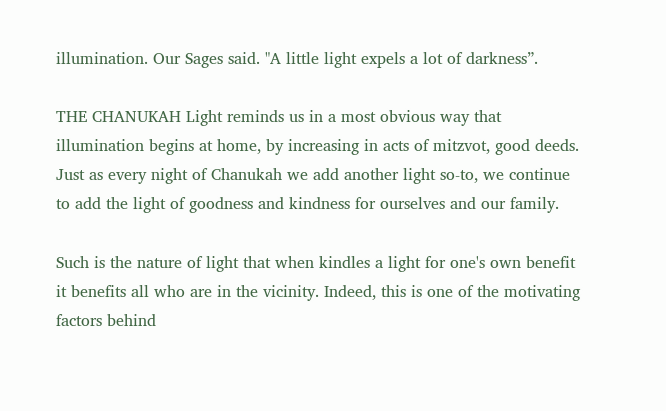illumination. Our Sages said. "A little light expels a lot of darkness”.

THE CHANUKAH Light reminds us in a most obvious way that illumination begins at home, by increasing in acts of mitzvot, good deeds. Just as every night of Chanukah we add another light so-to, we continue to add the light of goodness and kindness for ourselves and our family.

Such is the nature of light that when kindles a light for one's own benefit it benefits all who are in the vicinity. Indeed, this is one of the motivating factors behind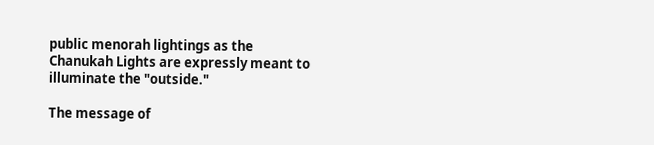public menorah lightings as the Chanukah Lights are expressly meant to illuminate the "outside."

The message of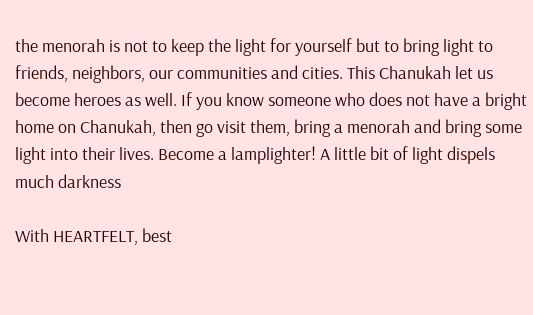the menorah is not to keep the light for yourself but to bring light to friends, neighbors, our communities and cities. This Chanukah let us become heroes as well. If you know someone who does not have a bright home on Chanukah, then go visit them, bring a menorah and bring some light into their lives. Become a lamplighter! A little bit of light dispels much darkness

With HEARTFELT, best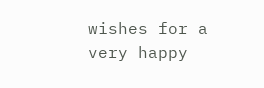wishes for a very happy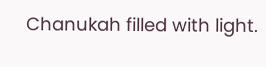Chanukah filled with light.